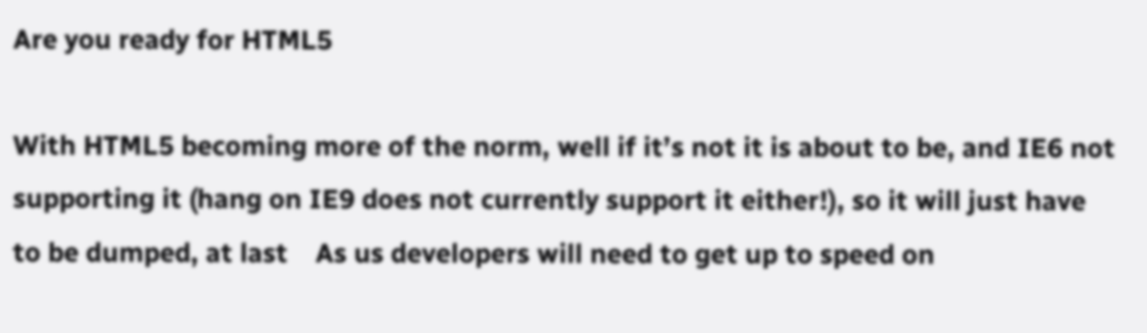Are you ready for HTML5

With HTML5 becoming more of the norm, well if it’s not it is about to be, and IE6 not supporting it (hang on IE9 does not currently support it either!), so it will just have to be dumped, at last    As us developers will need to get up to speed on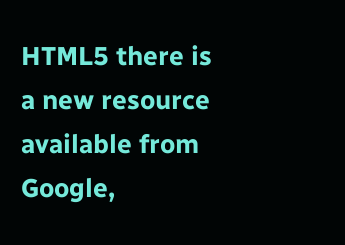HTML5 there is a new resource available from Google,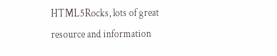HTML5Rocks, lots of great resource and information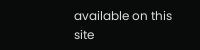available on this site